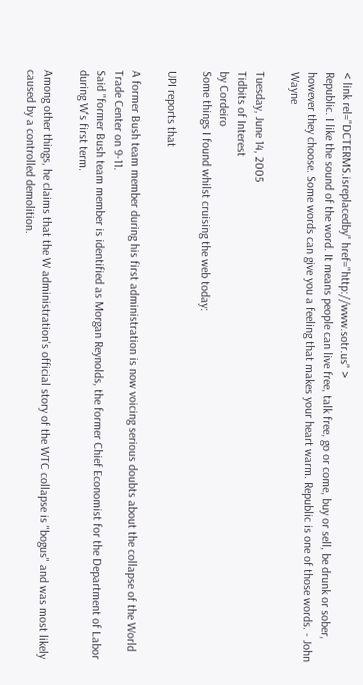< link rel="DCTERMS.isreplacedby" href="http://www.sotr.us" >
Republic. I like the sound of the word. It means people can live free, talk free, go or come, buy or sell, be drunk or sober, however they choose. Some words can give you a feeling that makes your heart warm. Republic is one of those words. - John Wayne

Tuesday, June 14, 2005
Tidbits of Interest
by Cordeiro
Some things I found whilst cruising the web today:

UPI reports that

A former Bush team member during his first administration is now voicing serious doubts about the collapse of the World Trade Center on 9-11.
Said "former Bush team member is identified as Morgan Reynolds, the former Chief Economist for the Department of Labor during W's first term.

Among other things, he claims that the W administration's official story of the WTC collapse is "bogus" and was most likely caused by a controlled demolition.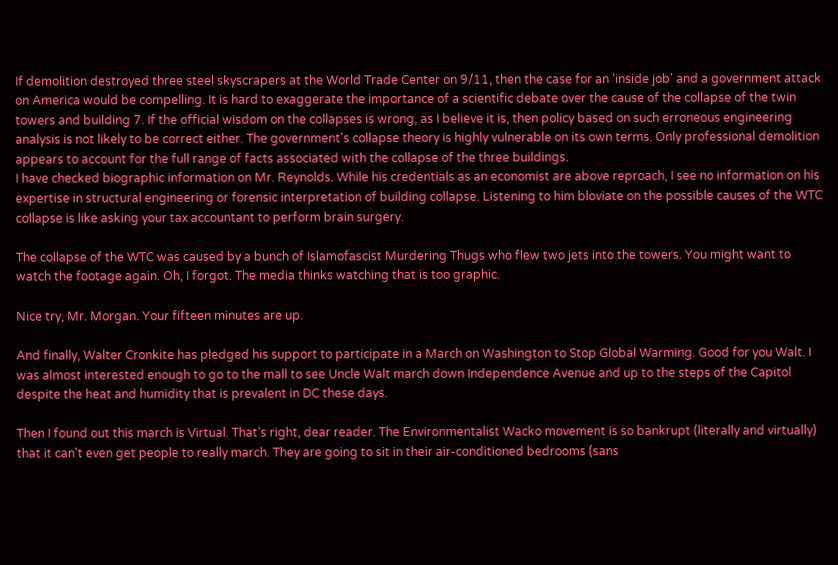If demolition destroyed three steel skyscrapers at the World Trade Center on 9/11, then the case for an 'inside job' and a government attack on America would be compelling. It is hard to exaggerate the importance of a scientific debate over the cause of the collapse of the twin towers and building 7. If the official wisdom on the collapses is wrong, as I believe it is, then policy based on such erroneous engineering analysis is not likely to be correct either. The government's collapse theory is highly vulnerable on its own terms. Only professional demolition appears to account for the full range of facts associated with the collapse of the three buildings.
I have checked biographic information on Mr. Reynolds. While his credentials as an economist are above reproach, I see no information on his expertise in structural engineering or forensic interpretation of building collapse. Listening to him bloviate on the possible causes of the WTC collapse is like asking your tax accountant to perform brain surgery.

The collapse of the WTC was caused by a bunch of Islamofascist Murdering Thugs who flew two jets into the towers. You might want to watch the footage again. Oh, I forgot. The media thinks watching that is too graphic.

Nice try, Mr. Morgan. Your fifteen minutes are up.

And finally, Walter Cronkite has pledged his support to participate in a March on Washington to Stop Global Warming. Good for you Walt. I was almost interested enough to go to the mall to see Uncle Walt march down Independence Avenue and up to the steps of the Capitol despite the heat and humidity that is prevalent in DC these days.

Then I found out this march is Virtual. That's right, dear reader. The Environmentalist Wacko movement is so bankrupt (literally and virtually) that it can't even get people to really march. They are going to sit in their air-conditioned bedrooms (sans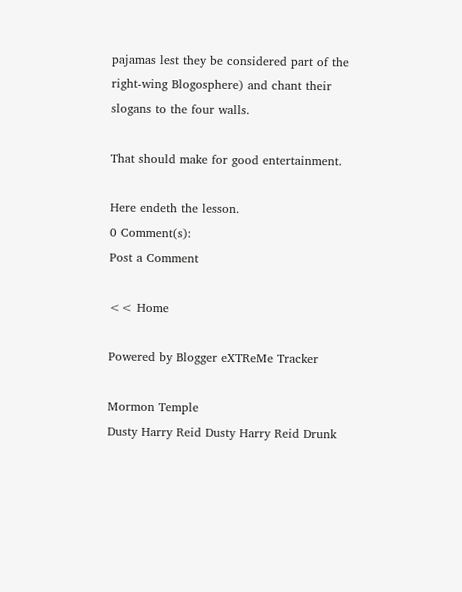pajamas lest they be considered part of the right-wing Blogosphere) and chant their slogans to the four walls.

That should make for good entertainment.

Here endeth the lesson.
0 Comment(s):
Post a Comment

<< Home

Powered by Blogger eXTReMe Tracker

Mormon Temple
Dusty Harry Reid Dusty Harry Reid Drunk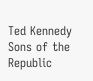Ted Kennedy Sons of the Republic